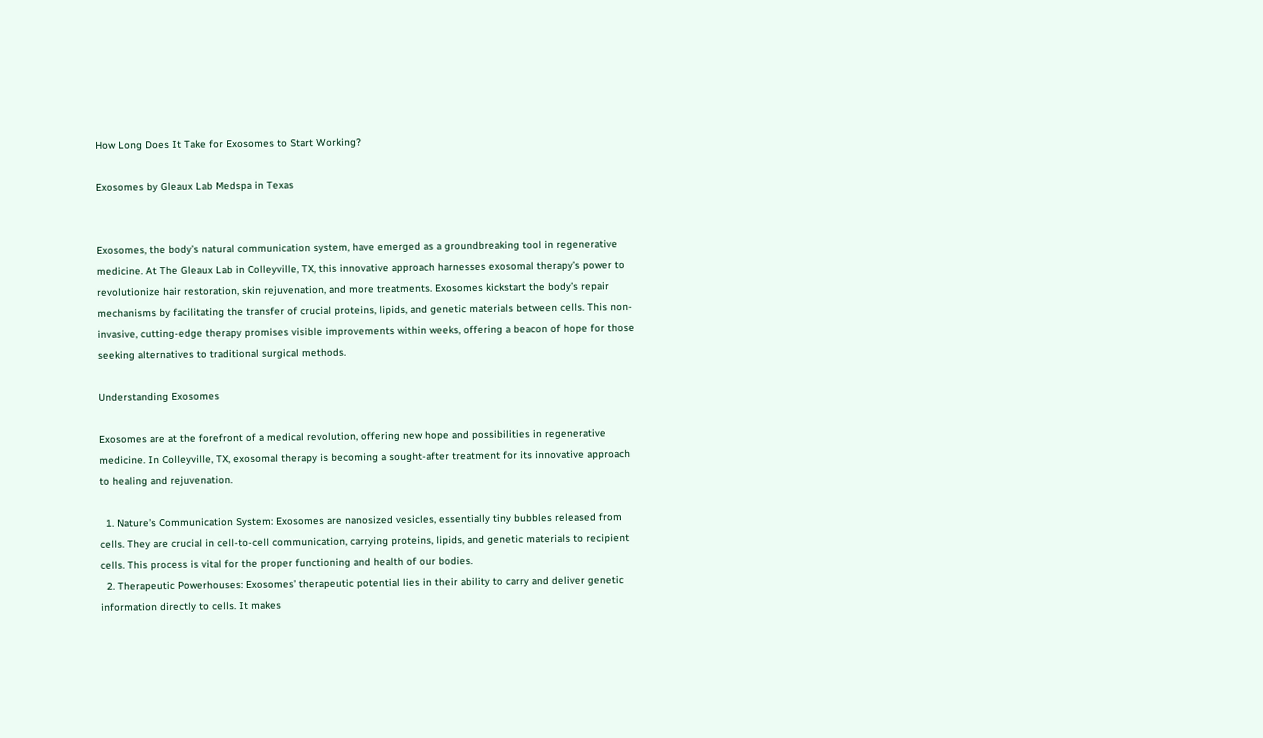How Long Does It Take for Exosomes to Start Working?

Exosomes by Gleaux Lab Medspa in Texas


Exosomes, the body’s natural communication system, have emerged as a groundbreaking tool in regenerative medicine. At The Gleaux Lab in Colleyville, TX, this innovative approach harnesses exosomal therapy’s power to revolutionize hair restoration, skin rejuvenation, and more treatments. Exosomes kickstart the body’s repair mechanisms by facilitating the transfer of crucial proteins, lipids, and genetic materials between cells. This non-invasive, cutting-edge therapy promises visible improvements within weeks, offering a beacon of hope for those seeking alternatives to traditional surgical methods.

Understanding Exosomes

Exosomes are at the forefront of a medical revolution, offering new hope and possibilities in regenerative medicine. In Colleyville, TX, exosomal therapy is becoming a sought-after treatment for its innovative approach to healing and rejuvenation.

  1. Nature’s Communication System: Exosomes are nanosized vesicles, essentially tiny bubbles released from cells. They are crucial in cell-to-cell communication, carrying proteins, lipids, and genetic materials to recipient cells. This process is vital for the proper functioning and health of our bodies.
  2. Therapeutic Powerhouses: Exosomes’ therapeutic potential lies in their ability to carry and deliver genetic information directly to cells. It makes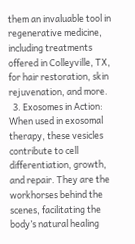them an invaluable tool in regenerative medicine, including treatments offered in Colleyville, TX, for hair restoration, skin rejuvenation, and more.
  3. Exosomes in Action: When used in exosomal therapy, these vesicles contribute to cell differentiation, growth, and repair. They are the workhorses behind the scenes, facilitating the body’s natural healing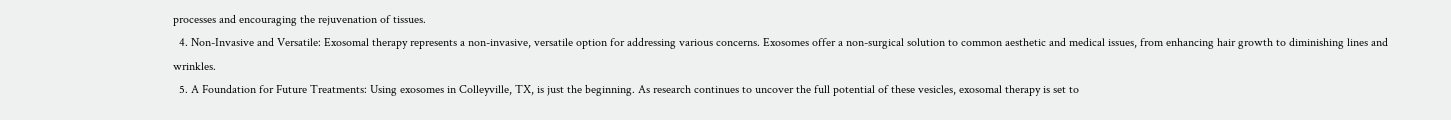processes and encouraging the rejuvenation of tissues.
  4. Non-Invasive and Versatile: Exosomal therapy represents a non-invasive, versatile option for addressing various concerns. Exosomes offer a non-surgical solution to common aesthetic and medical issues, from enhancing hair growth to diminishing lines and wrinkles.
  5. A Foundation for Future Treatments: Using exosomes in Colleyville, TX, is just the beginning. As research continues to uncover the full potential of these vesicles, exosomal therapy is set to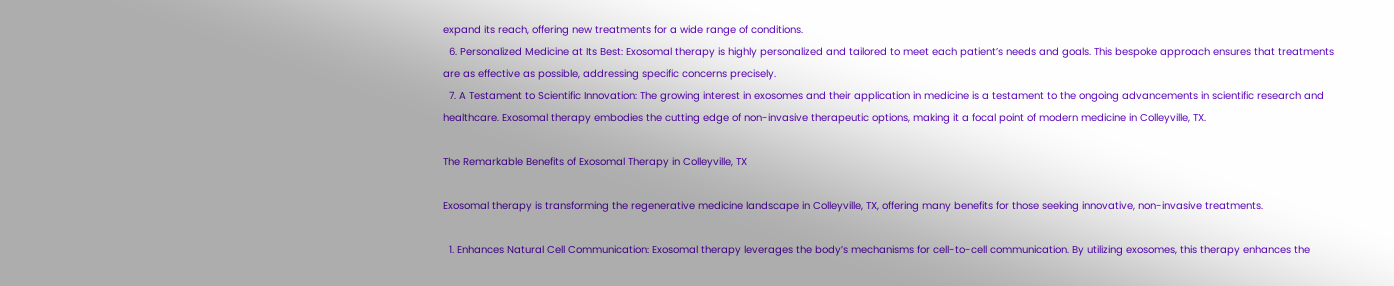expand its reach, offering new treatments for a wide range of conditions.
  6. Personalized Medicine at Its Best: Exosomal therapy is highly personalized and tailored to meet each patient’s needs and goals. This bespoke approach ensures that treatments are as effective as possible, addressing specific concerns precisely.
  7. A Testament to Scientific Innovation: The growing interest in exosomes and their application in medicine is a testament to the ongoing advancements in scientific research and healthcare. Exosomal therapy embodies the cutting edge of non-invasive therapeutic options, making it a focal point of modern medicine in Colleyville, TX.

The Remarkable Benefits of Exosomal Therapy in Colleyville, TX

Exosomal therapy is transforming the regenerative medicine landscape in Colleyville, TX, offering many benefits for those seeking innovative, non-invasive treatments.

  1. Enhances Natural Cell Communication: Exosomal therapy leverages the body’s mechanisms for cell-to-cell communication. By utilizing exosomes, this therapy enhances the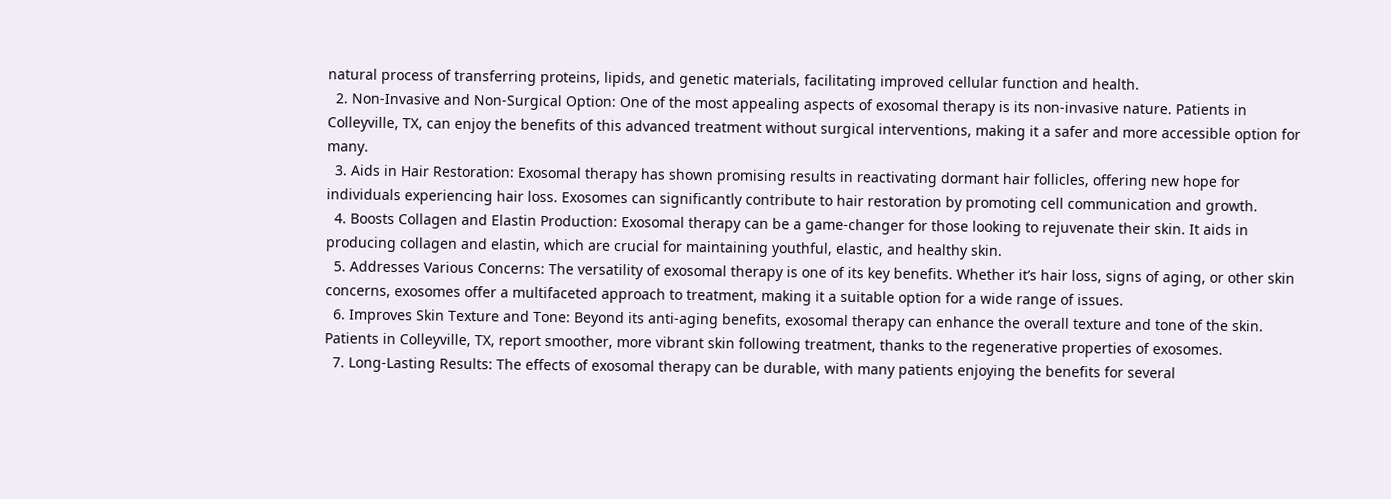natural process of transferring proteins, lipids, and genetic materials, facilitating improved cellular function and health.
  2. Non-Invasive and Non-Surgical Option: One of the most appealing aspects of exosomal therapy is its non-invasive nature. Patients in Colleyville, TX, can enjoy the benefits of this advanced treatment without surgical interventions, making it a safer and more accessible option for many.
  3. Aids in Hair Restoration: Exosomal therapy has shown promising results in reactivating dormant hair follicles, offering new hope for individuals experiencing hair loss. Exosomes can significantly contribute to hair restoration by promoting cell communication and growth.
  4. Boosts Collagen and Elastin Production: Exosomal therapy can be a game-changer for those looking to rejuvenate their skin. It aids in producing collagen and elastin, which are crucial for maintaining youthful, elastic, and healthy skin.
  5. Addresses Various Concerns: The versatility of exosomal therapy is one of its key benefits. Whether it’s hair loss, signs of aging, or other skin concerns, exosomes offer a multifaceted approach to treatment, making it a suitable option for a wide range of issues.
  6. Improves Skin Texture and Tone: Beyond its anti-aging benefits, exosomal therapy can enhance the overall texture and tone of the skin. Patients in Colleyville, TX, report smoother, more vibrant skin following treatment, thanks to the regenerative properties of exosomes.
  7. Long-Lasting Results: The effects of exosomal therapy can be durable, with many patients enjoying the benefits for several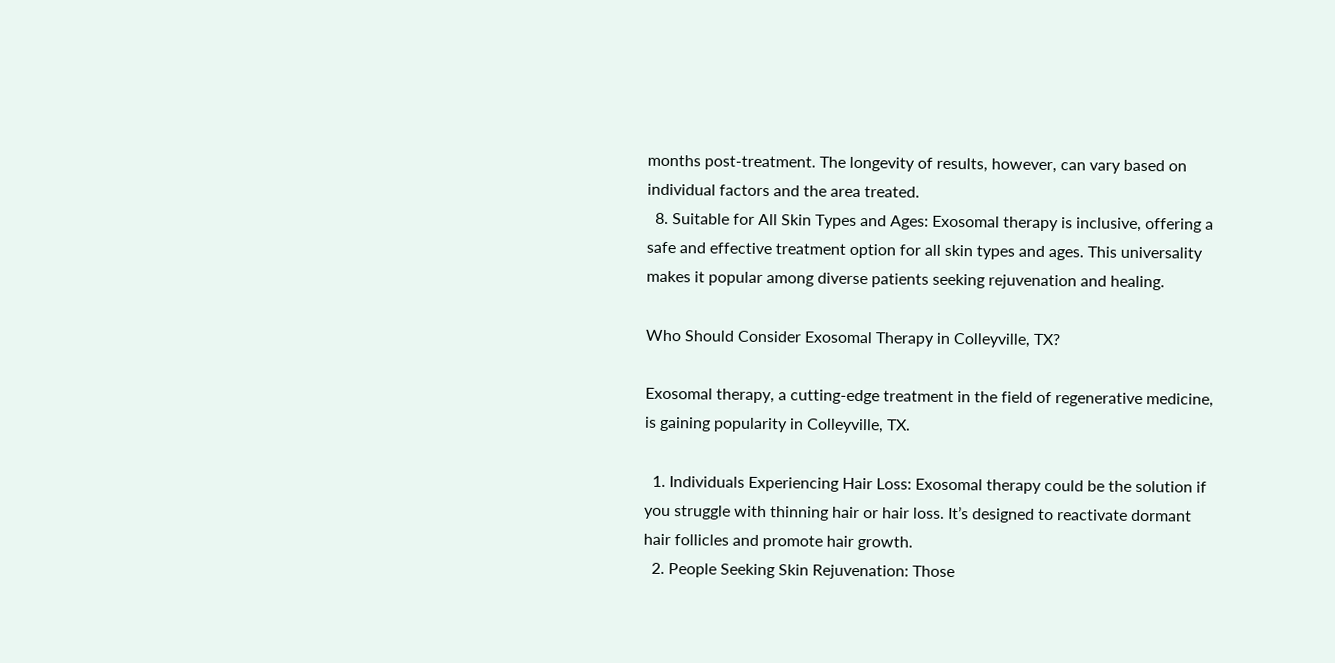months post-treatment. The longevity of results, however, can vary based on individual factors and the area treated.
  8. Suitable for All Skin Types and Ages: Exosomal therapy is inclusive, offering a safe and effective treatment option for all skin types and ages. This universality makes it popular among diverse patients seeking rejuvenation and healing.

Who Should Consider Exosomal Therapy in Colleyville, TX?

Exosomal therapy, a cutting-edge treatment in the field of regenerative medicine, is gaining popularity in Colleyville, TX.

  1. Individuals Experiencing Hair Loss: Exosomal therapy could be the solution if you struggle with thinning hair or hair loss. It’s designed to reactivate dormant hair follicles and promote hair growth.
  2. People Seeking Skin Rejuvenation: Those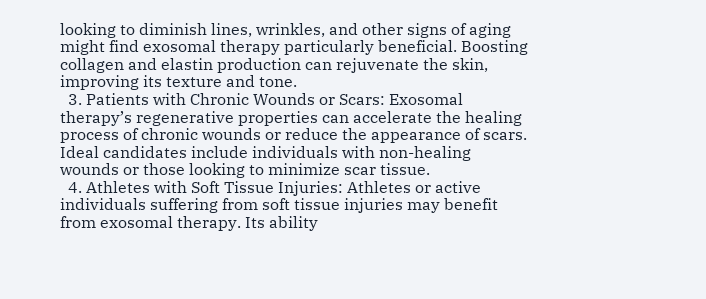looking to diminish lines, wrinkles, and other signs of aging might find exosomal therapy particularly beneficial. Boosting collagen and elastin production can rejuvenate the skin, improving its texture and tone.
  3. Patients with Chronic Wounds or Scars: Exosomal therapy’s regenerative properties can accelerate the healing process of chronic wounds or reduce the appearance of scars. Ideal candidates include individuals with non-healing wounds or those looking to minimize scar tissue.
  4. Athletes with Soft Tissue Injuries: Athletes or active individuals suffering from soft tissue injuries may benefit from exosomal therapy. Its ability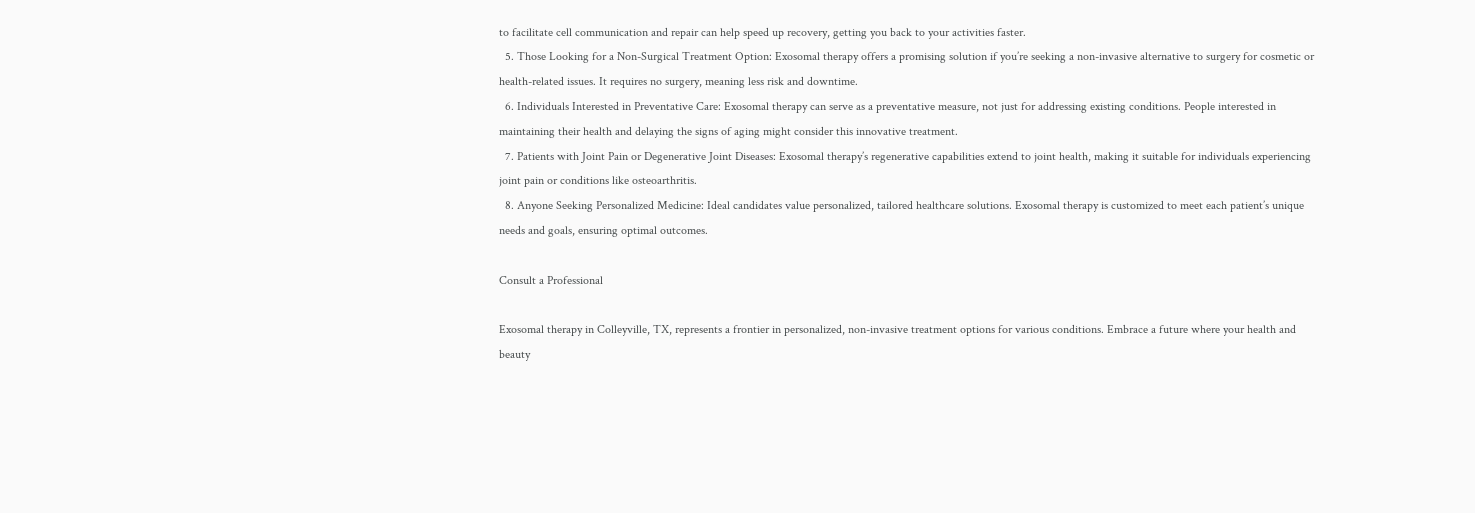to facilitate cell communication and repair can help speed up recovery, getting you back to your activities faster.
  5. Those Looking for a Non-Surgical Treatment Option: Exosomal therapy offers a promising solution if you’re seeking a non-invasive alternative to surgery for cosmetic or health-related issues. It requires no surgery, meaning less risk and downtime.
  6. Individuals Interested in Preventative Care: Exosomal therapy can serve as a preventative measure, not just for addressing existing conditions. People interested in maintaining their health and delaying the signs of aging might consider this innovative treatment.
  7. Patients with Joint Pain or Degenerative Joint Diseases: Exosomal therapy’s regenerative capabilities extend to joint health, making it suitable for individuals experiencing joint pain or conditions like osteoarthritis.
  8. Anyone Seeking Personalized Medicine: Ideal candidates value personalized, tailored healthcare solutions. Exosomal therapy is customized to meet each patient’s unique needs and goals, ensuring optimal outcomes.

Consult a Professional

Exosomal therapy in Colleyville, TX, represents a frontier in personalized, non-invasive treatment options for various conditions. Embrace a future where your health and beauty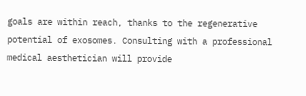goals are within reach, thanks to the regenerative potential of exosomes. Consulting with a professional medical aesthetician will provide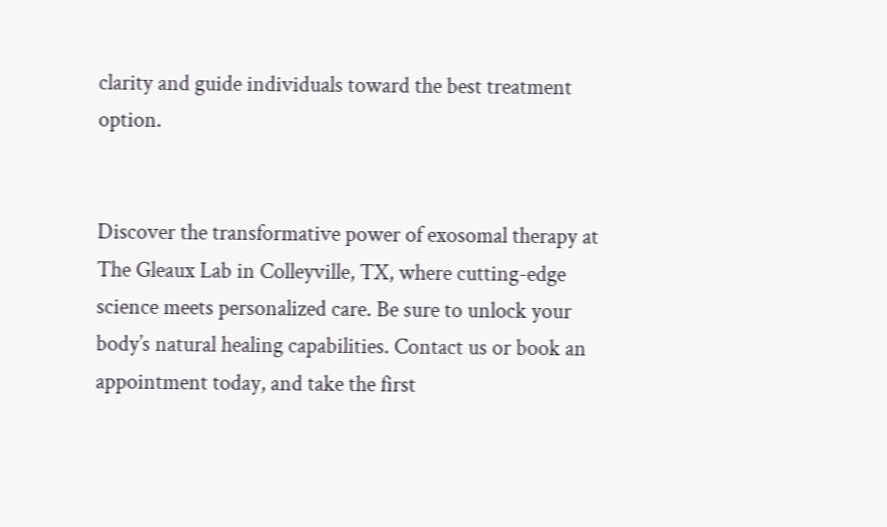clarity and guide individuals toward the best treatment option.


Discover the transformative power of exosomal therapy at The Gleaux Lab in Colleyville, TX, where cutting-edge science meets personalized care. Be sure to unlock your body’s natural healing capabilities. Contact us or book an appointment today, and take the first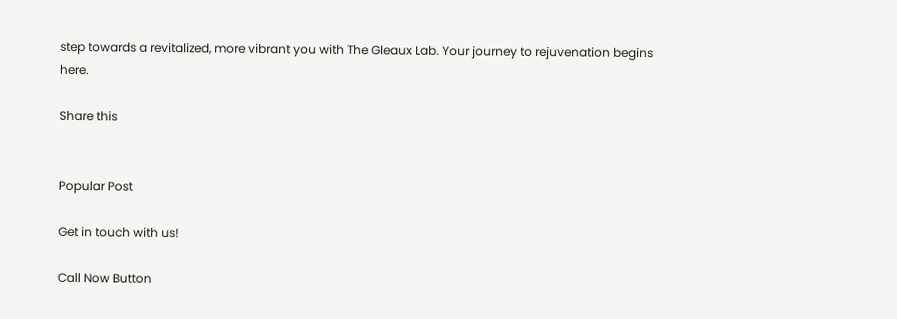step towards a revitalized, more vibrant you with The Gleaux Lab. Your journey to rejuvenation begins here.

Share this


Popular Post

Get in touch with us!

Call Now Button